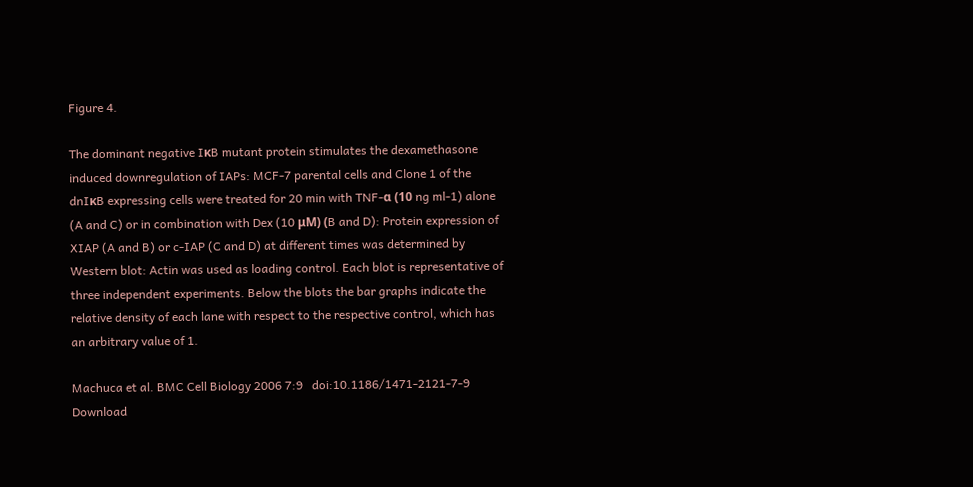Figure 4.

The dominant negative IκB mutant protein stimulates the dexamethasone induced downregulation of IAPs: MCF-7 parental cells and Clone 1 of the dnIκB expressing cells were treated for 20 min with TNF-α (10 ng ml-1) alone (A and C) or in combination with Dex (10 μM) (B and D): Protein expression of XIAP (A and B) or c-IAP (C and D) at different times was determined by Western blot: Actin was used as loading control. Each blot is representative of three independent experiments. Below the blots the bar graphs indicate the relative density of each lane with respect to the respective control, which has an arbitrary value of 1.

Machuca et al. BMC Cell Biology 2006 7:9   doi:10.1186/1471-2121-7-9
Download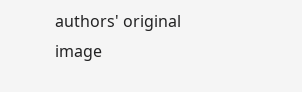authors' original image